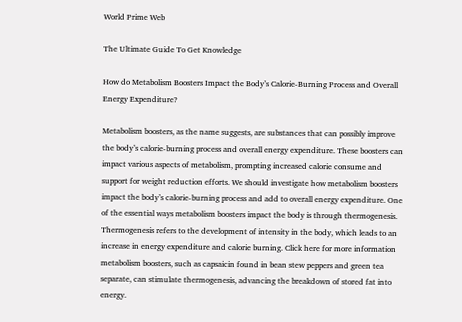World Prime Web

The Ultimate Guide To Get Knowledge

How do Metabolism Boosters Impact the Body’s Calorie-Burning Process and Overall Energy Expenditure?

Metabolism boosters, as the name suggests, are substances that can possibly improve the body’s calorie-burning process and overall energy expenditure. These boosters can impact various aspects of metabolism, prompting increased calorie consume and support for weight reduction efforts. We should investigate how metabolism boosters impact the body’s calorie-burning process and add to overall energy expenditure. One of the essential ways metabolism boosters impact the body is through thermogenesis. Thermogenesis refers to the development of intensity in the body, which leads to an increase in energy expenditure and calorie burning. Click here for more information metabolism boosters, such as capsaicin found in bean stew peppers and green tea separate, can stimulate thermogenesis, advancing the breakdown of stored fat into energy.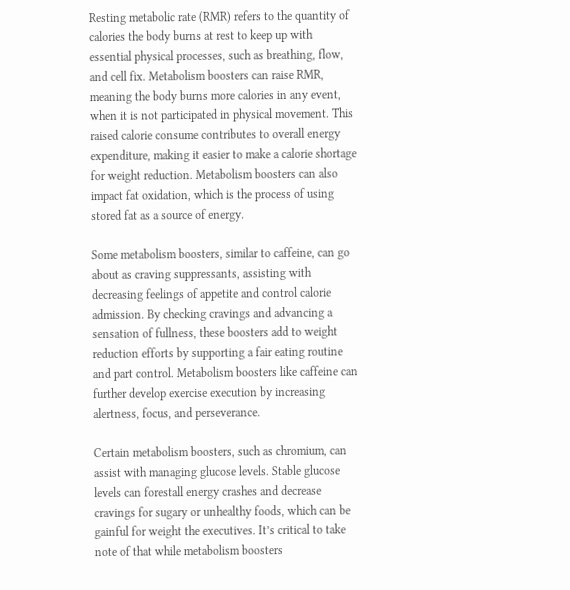Resting metabolic rate (RMR) refers to the quantity of calories the body burns at rest to keep up with essential physical processes, such as breathing, flow, and cell fix. Metabolism boosters can raise RMR, meaning the body burns more calories in any event, when it is not participated in physical movement. This raised calorie consume contributes to overall energy expenditure, making it easier to make a calorie shortage for weight reduction. Metabolism boosters can also impact fat oxidation, which is the process of using stored fat as a source of energy.

Some metabolism boosters, similar to caffeine, can go about as craving suppressants, assisting with decreasing feelings of appetite and control calorie admission. By checking cravings and advancing a sensation of fullness, these boosters add to weight reduction efforts by supporting a fair eating routine and part control. Metabolism boosters like caffeine can further develop exercise execution by increasing alertness, focus, and perseverance.

Certain metabolism boosters, such as chromium, can assist with managing glucose levels. Stable glucose levels can forestall energy crashes and decrease cravings for sugary or unhealthy foods, which can be gainful for weight the executives. It’s critical to take note of that while metabolism boosters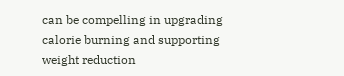can be compelling in upgrading calorie burning and supporting weight reduction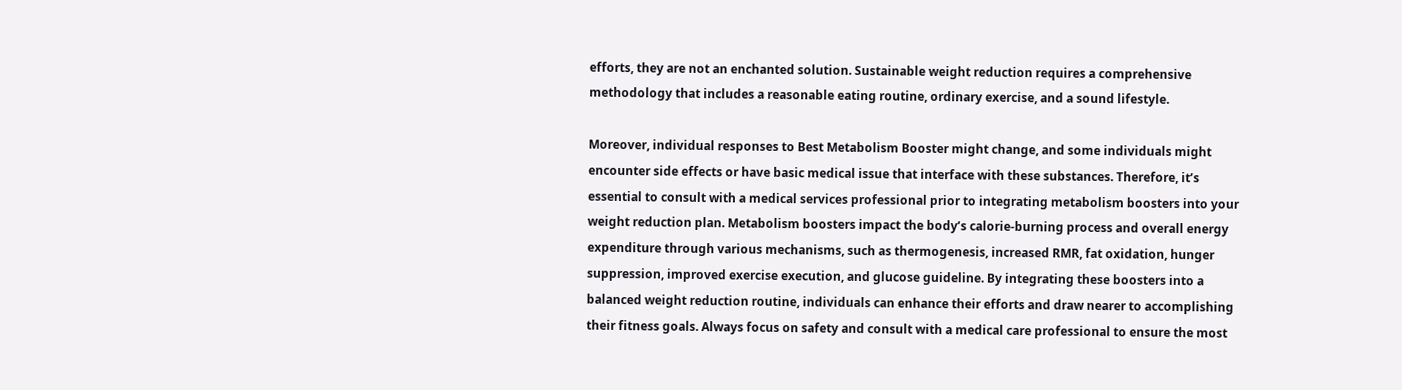efforts, they are not an enchanted solution. Sustainable weight reduction requires a comprehensive methodology that includes a reasonable eating routine, ordinary exercise, and a sound lifestyle.

Moreover, individual responses to Best Metabolism Booster might change, and some individuals might encounter side effects or have basic medical issue that interface with these substances. Therefore, it’s essential to consult with a medical services professional prior to integrating metabolism boosters into your weight reduction plan. Metabolism boosters impact the body’s calorie-burning process and overall energy expenditure through various mechanisms, such as thermogenesis, increased RMR, fat oxidation, hunger suppression, improved exercise execution, and glucose guideline. By integrating these boosters into a balanced weight reduction routine, individuals can enhance their efforts and draw nearer to accomplishing their fitness goals. Always focus on safety and consult with a medical care professional to ensure the most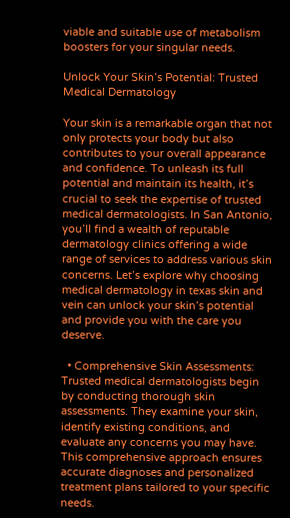viable and suitable use of metabolism boosters for your singular needs.

Unlock Your Skin’s Potential: Trusted Medical Dermatology

Your skin is a remarkable organ that not only protects your body but also contributes to your overall appearance and confidence. To unleash its full potential and maintain its health, it’s crucial to seek the expertise of trusted medical dermatologists. In San Antonio, you’ll find a wealth of reputable dermatology clinics offering a wide range of services to address various skin concerns. Let’s explore why choosing medical dermatology in texas skin and vein can unlock your skin’s potential and provide you with the care you deserve.

  • Comprehensive Skin Assessments: Trusted medical dermatologists begin by conducting thorough skin assessments. They examine your skin, identify existing conditions, and evaluate any concerns you may have. This comprehensive approach ensures accurate diagnoses and personalized treatment plans tailored to your specific needs.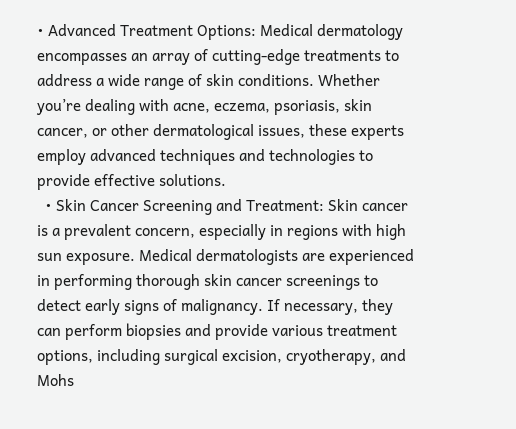• Advanced Treatment Options: Medical dermatology encompasses an array of cutting-edge treatments to address a wide range of skin conditions. Whether you’re dealing with acne, eczema, psoriasis, skin cancer, or other dermatological issues, these experts employ advanced techniques and technologies to provide effective solutions.
  • Skin Cancer Screening and Treatment: Skin cancer is a prevalent concern, especially in regions with high sun exposure. Medical dermatologists are experienced in performing thorough skin cancer screenings to detect early signs of malignancy. If necessary, they can perform biopsies and provide various treatment options, including surgical excision, cryotherapy, and Mohs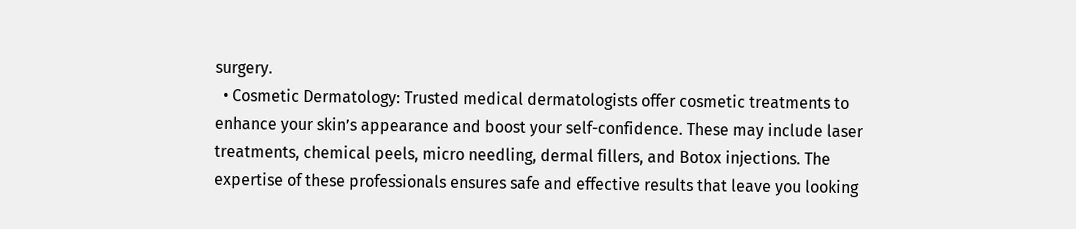surgery.
  • Cosmetic Dermatology: Trusted medical dermatologists offer cosmetic treatments to enhance your skin’s appearance and boost your self-confidence. These may include laser treatments, chemical peels, micro needling, dermal fillers, and Botox injections. The expertise of these professionals ensures safe and effective results that leave you looking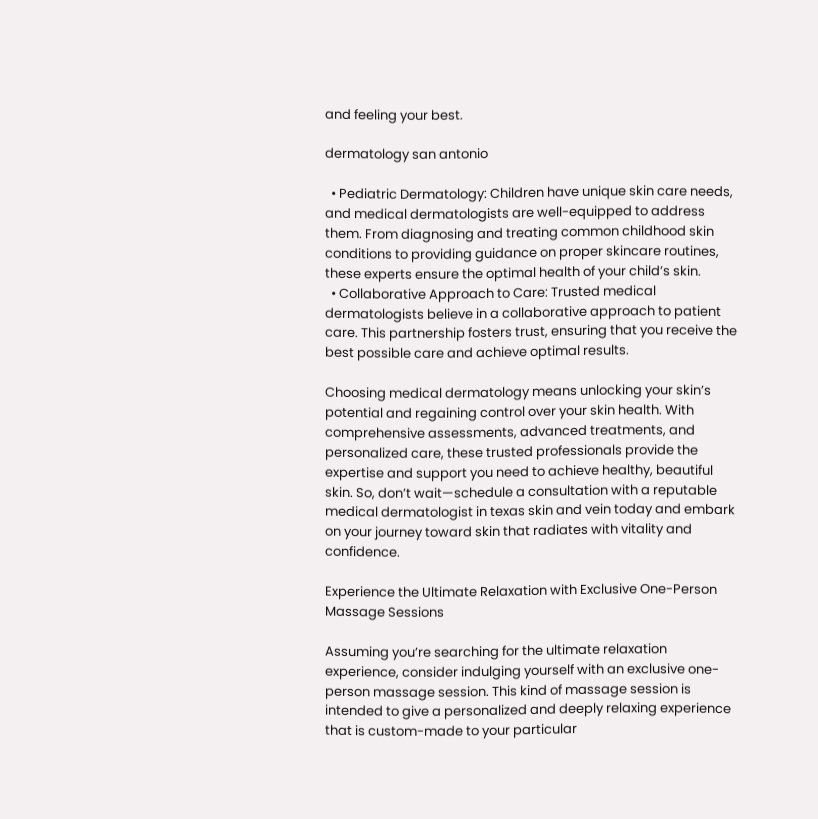and feeling your best.

dermatology san antonio

  • Pediatric Dermatology: Children have unique skin care needs, and medical dermatologists are well-equipped to address them. From diagnosing and treating common childhood skin conditions to providing guidance on proper skincare routines, these experts ensure the optimal health of your child’s skin.
  • Collaborative Approach to Care: Trusted medical dermatologists believe in a collaborative approach to patient care. This partnership fosters trust, ensuring that you receive the best possible care and achieve optimal results.

Choosing medical dermatology means unlocking your skin’s potential and regaining control over your skin health. With comprehensive assessments, advanced treatments, and personalized care, these trusted professionals provide the expertise and support you need to achieve healthy, beautiful skin. So, don’t wait—schedule a consultation with a reputable medical dermatologist in texas skin and vein today and embark on your journey toward skin that radiates with vitality and confidence.

Experience the Ultimate Relaxation with Exclusive One-Person Massage Sessions

Assuming you’re searching for the ultimate relaxation experience, consider indulging yourself with an exclusive one-person massage session. This kind of massage session is intended to give a personalized and deeply relaxing experience that is custom-made to your particular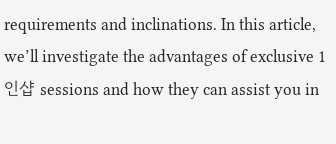requirements and inclinations. In this article, we’ll investigate the advantages of exclusive 1인샵 sessions and how they can assist you in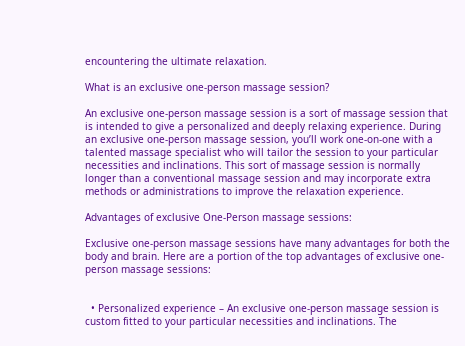encountering the ultimate relaxation.

What is an exclusive one-person massage session?

An exclusive one-person massage session is a sort of massage session that is intended to give a personalized and deeply relaxing experience. During an exclusive one-person massage session, you’ll work one-on-one with a talented massage specialist who will tailor the session to your particular necessities and inclinations. This sort of massage session is normally longer than a conventional massage session and may incorporate extra methods or administrations to improve the relaxation experience.

Advantages of exclusive One-Person massage sessions:

Exclusive one-person massage sessions have many advantages for both the body and brain. Here are a portion of the top advantages of exclusive one-person massage sessions:


  • Personalized experience – An exclusive one-person massage session is custom fitted to your particular necessities and inclinations. The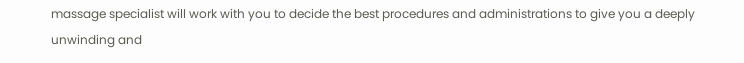massage specialist will work with you to decide the best procedures and administrations to give you a deeply unwinding and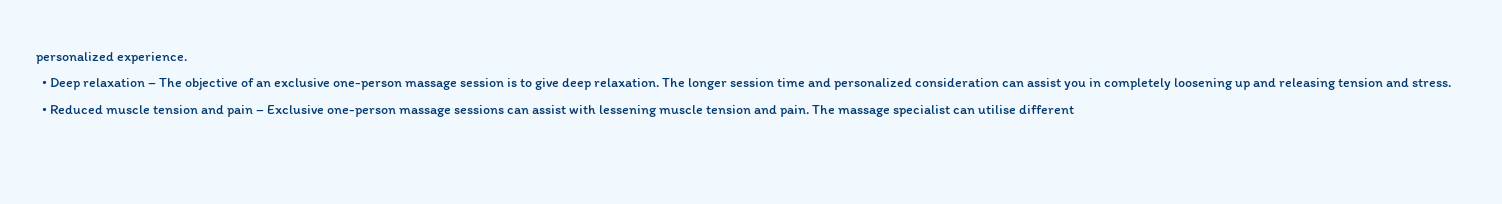personalized experience.
  • Deep relaxation – The objective of an exclusive one-person massage session is to give deep relaxation. The longer session time and personalized consideration can assist you in completely loosening up and releasing tension and stress.
  • Reduced muscle tension and pain – Exclusive one-person massage sessions can assist with lessening muscle tension and pain. The massage specialist can utilise different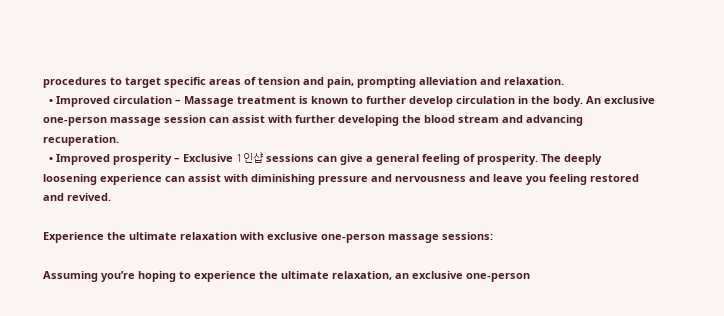procedures to target specific areas of tension and pain, prompting alleviation and relaxation.
  • Improved circulation – Massage treatment is known to further develop circulation in the body. An exclusive one-person massage session can assist with further developing the blood stream and advancing recuperation.
  • Improved prosperity – Exclusive 1인샵 sessions can give a general feeling of prosperity. The deeply loosening experience can assist with diminishing pressure and nervousness and leave you feeling restored and revived.

Experience the ultimate relaxation with exclusive one-person massage sessions:

Assuming you’re hoping to experience the ultimate relaxation, an exclusive one-person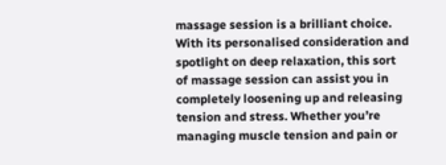massage session is a brilliant choice. With its personalised consideration and spotlight on deep relaxation, this sort of massage session can assist you in completely loosening up and releasing tension and stress. Whether you’re managing muscle tension and pain or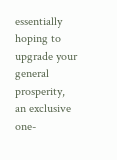essentially hoping to upgrade your general prosperity, an exclusive one-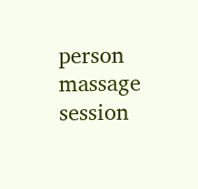person massage session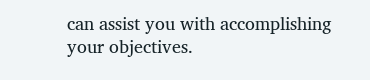can assist you with accomplishing your objectives.